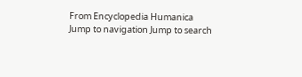From Encyclopedia Humanica
Jump to navigation Jump to search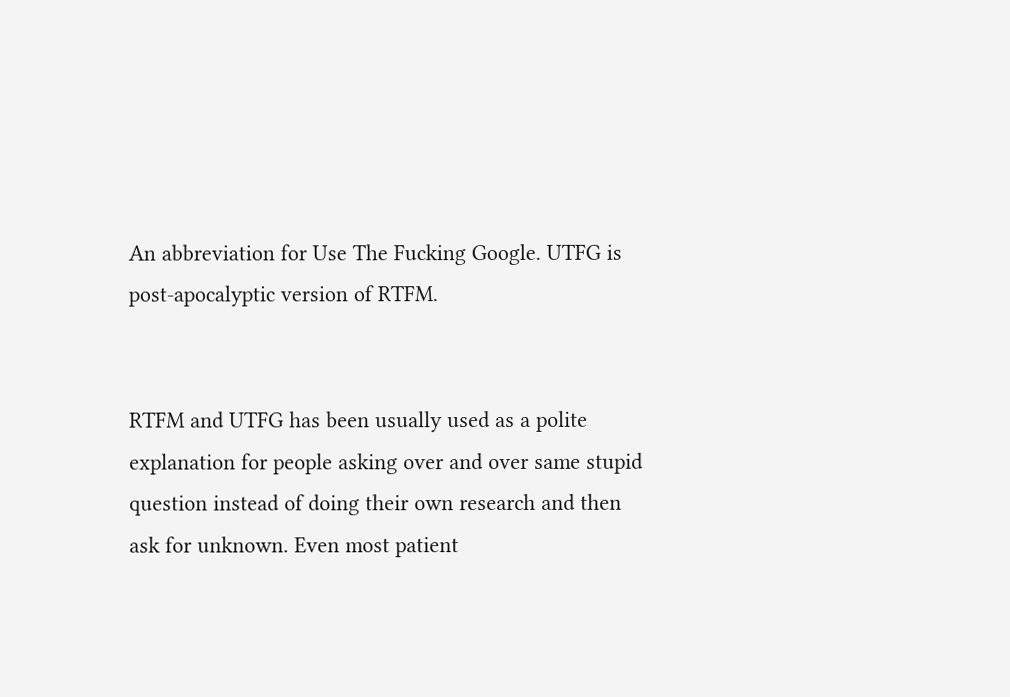An abbreviation for Use The Fucking Google. UTFG is post-apocalyptic version of RTFM.


RTFM and UTFG has been usually used as a polite explanation for people asking over and over same stupid question instead of doing their own research and then ask for unknown. Even most patient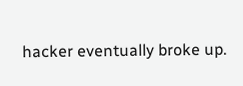hacker eventually broke up.